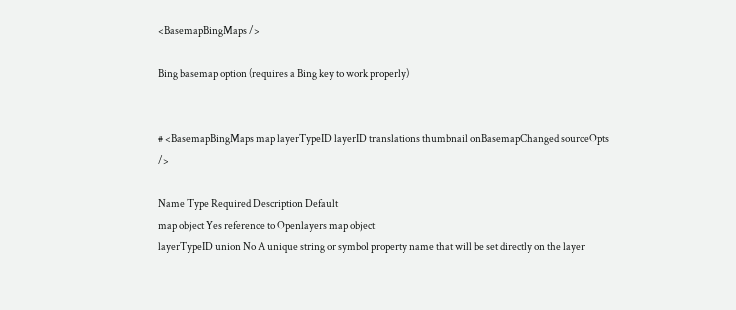<BasemapBingMaps />

Bing basemap option (requires a Bing key to work properly)


# <BasemapBingMaps map layerTypeID layerID translations thumbnail onBasemapChanged sourceOpts />

Name Type Required Description Default
map object Yes reference to Openlayers map object
layerTypeID union No A unique string or symbol property name that will be set directly on the layer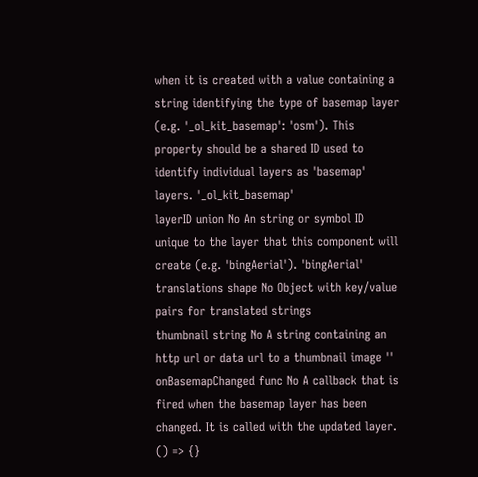when it is created with a value containing a string identifying the type of basemap layer (e.g. '_ol_kit_basemap': 'osm'). This property should be a shared ID used to identify individual layers as 'basemap' layers. '_ol_kit_basemap'
layerID union No An string or symbol ID unique to the layer that this component will create (e.g. 'bingAerial'). 'bingAerial'
translations shape No Object with key/value pairs for translated strings
thumbnail string No A string containing an http url or data url to a thumbnail image ''
onBasemapChanged func No A callback that is fired when the basemap layer has been changed. It is called with the updated layer. () => {}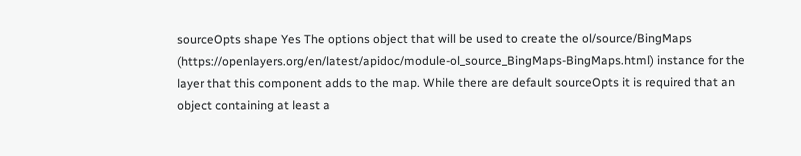sourceOpts shape Yes The options object that will be used to create the ol/source/BingMaps (https://openlayers.org/en/latest/apidoc/module-ol_source_BingMaps-BingMaps.html) instance for the layer that this component adds to the map. While there are default sourceOpts it is required that an object containing at least a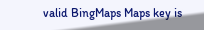valid BingMaps Maps key is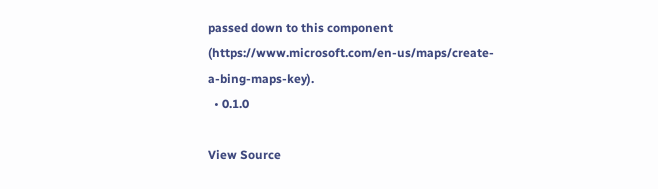passed down to this component (https://www.microsoft.com/en-us/maps/create-a-bing-maps-key).
  • 0.1.0

View Source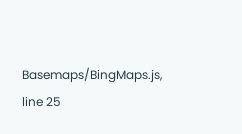Basemaps/BingMaps.js, line 25